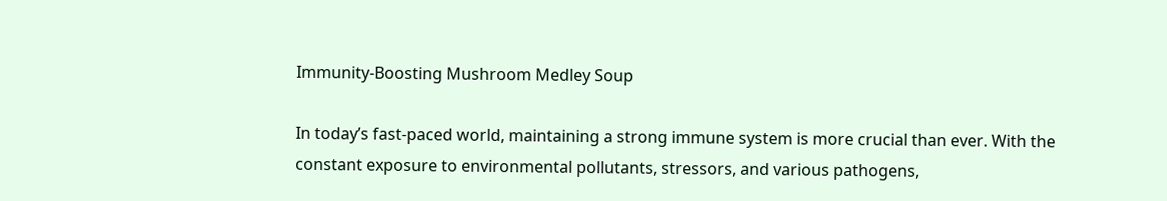Immunity-Boosting Mushroom Medley Soup

In today’s fast-paced world, maintaining a strong immune system is more crucial than ever. With the constant exposure to environmental pollutants, stressors, and various pathogens,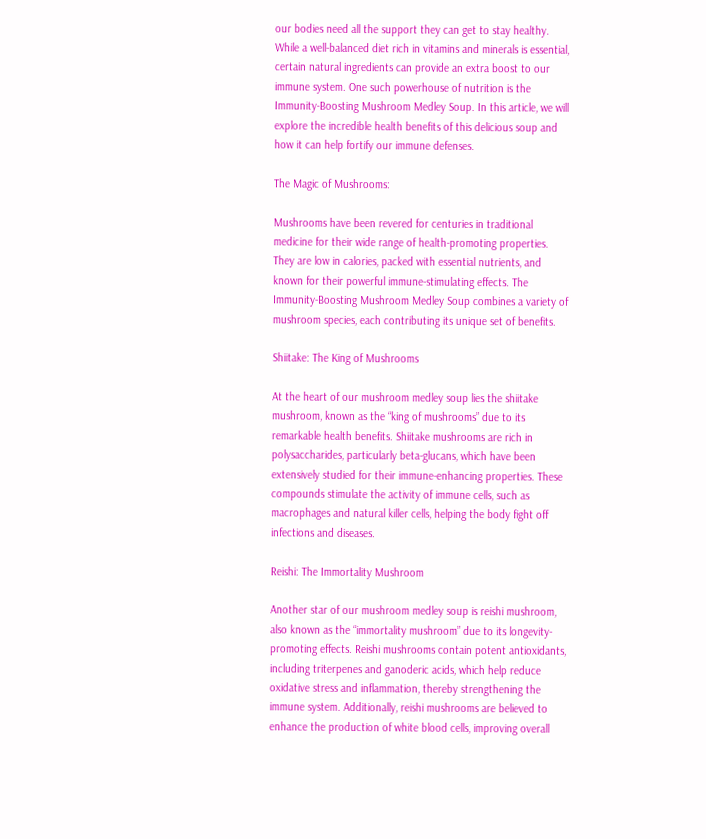our bodies need all the support they can get to stay healthy. While a well-balanced diet rich in vitamins and minerals is essential, certain natural ingredients can provide an extra boost to our immune system. One such powerhouse of nutrition is the Immunity-Boosting Mushroom Medley Soup. In this article, we will explore the incredible health benefits of this delicious soup and how it can help fortify our immune defenses.

The Magic of Mushrooms:

Mushrooms have been revered for centuries in traditional medicine for their wide range of health-promoting properties. They are low in calories, packed with essential nutrients, and known for their powerful immune-stimulating effects. The Immunity-Boosting Mushroom Medley Soup combines a variety of mushroom species, each contributing its unique set of benefits.

Shiitake: The King of Mushrooms

At the heart of our mushroom medley soup lies the shiitake mushroom, known as the “king of mushrooms” due to its remarkable health benefits. Shiitake mushrooms are rich in polysaccharides, particularly beta-glucans, which have been extensively studied for their immune-enhancing properties. These compounds stimulate the activity of immune cells, such as macrophages and natural killer cells, helping the body fight off infections and diseases.

Reishi: The Immortality Mushroom

Another star of our mushroom medley soup is reishi mushroom, also known as the “immortality mushroom” due to its longevity-promoting effects. Reishi mushrooms contain potent antioxidants, including triterpenes and ganoderic acids, which help reduce oxidative stress and inflammation, thereby strengthening the immune system. Additionally, reishi mushrooms are believed to enhance the production of white blood cells, improving overall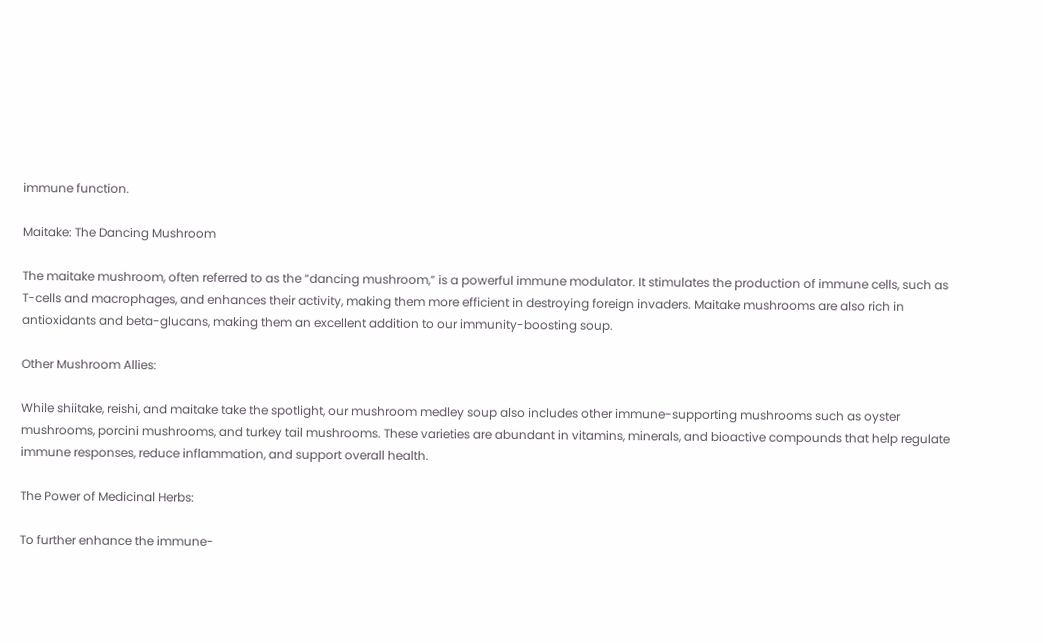immune function.

Maitake: The Dancing Mushroom

The maitake mushroom, often referred to as the “dancing mushroom,” is a powerful immune modulator. It stimulates the production of immune cells, such as T-cells and macrophages, and enhances their activity, making them more efficient in destroying foreign invaders. Maitake mushrooms are also rich in antioxidants and beta-glucans, making them an excellent addition to our immunity-boosting soup.

Other Mushroom Allies:

While shiitake, reishi, and maitake take the spotlight, our mushroom medley soup also includes other immune-supporting mushrooms such as oyster mushrooms, porcini mushrooms, and turkey tail mushrooms. These varieties are abundant in vitamins, minerals, and bioactive compounds that help regulate immune responses, reduce inflammation, and support overall health.

The Power of Medicinal Herbs:

To further enhance the immune-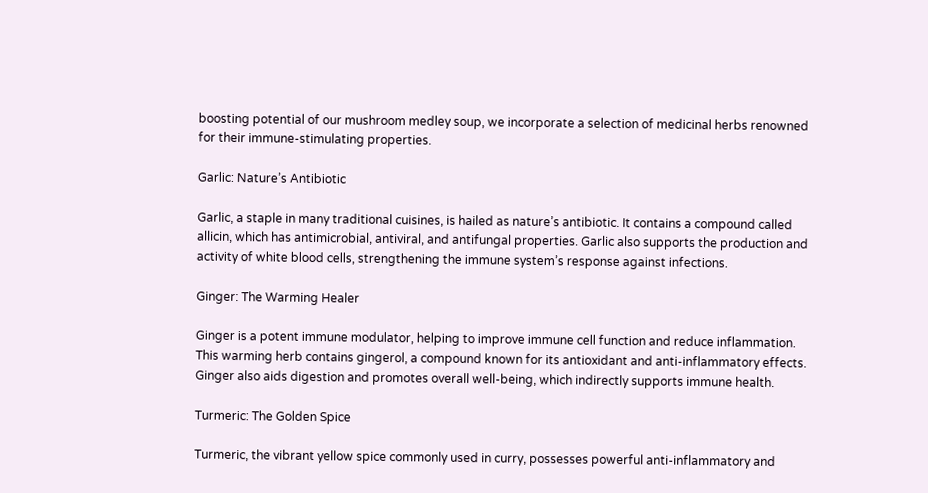boosting potential of our mushroom medley soup, we incorporate a selection of medicinal herbs renowned for their immune-stimulating properties.

Garlic: Nature’s Antibiotic

Garlic, a staple in many traditional cuisines, is hailed as nature’s antibiotic. It contains a compound called allicin, which has antimicrobial, antiviral, and antifungal properties. Garlic also supports the production and activity of white blood cells, strengthening the immune system’s response against infections.

Ginger: The Warming Healer

Ginger is a potent immune modulator, helping to improve immune cell function and reduce inflammation. This warming herb contains gingerol, a compound known for its antioxidant and anti-inflammatory effects. Ginger also aids digestion and promotes overall well-being, which indirectly supports immune health.

Turmeric: The Golden Spice

Turmeric, the vibrant yellow spice commonly used in curry, possesses powerful anti-inflammatory and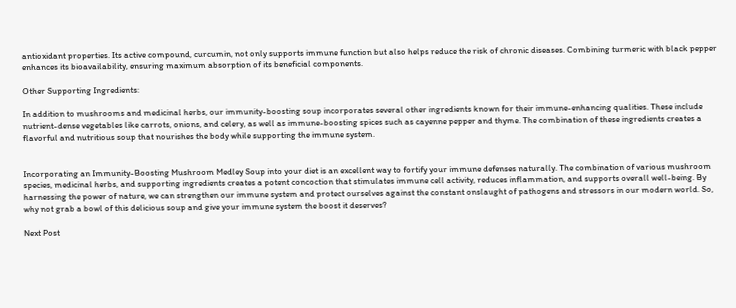antioxidant properties. Its active compound, curcumin, not only supports immune function but also helps reduce the risk of chronic diseases. Combining turmeric with black pepper enhances its bioavailability, ensuring maximum absorption of its beneficial components.

Other Supporting Ingredients:

In addition to mushrooms and medicinal herbs, our immunity-boosting soup incorporates several other ingredients known for their immune-enhancing qualities. These include nutrient-dense vegetables like carrots, onions, and celery, as well as immune-boosting spices such as cayenne pepper and thyme. The combination of these ingredients creates a flavorful and nutritious soup that nourishes the body while supporting the immune system.


Incorporating an Immunity-Boosting Mushroom Medley Soup into your diet is an excellent way to fortify your immune defenses naturally. The combination of various mushroom species, medicinal herbs, and supporting ingredients creates a potent concoction that stimulates immune cell activity, reduces inflammation, and supports overall well-being. By harnessing the power of nature, we can strengthen our immune system and protect ourselves against the constant onslaught of pathogens and stressors in our modern world. So, why not grab a bowl of this delicious soup and give your immune system the boost it deserves?

Next Post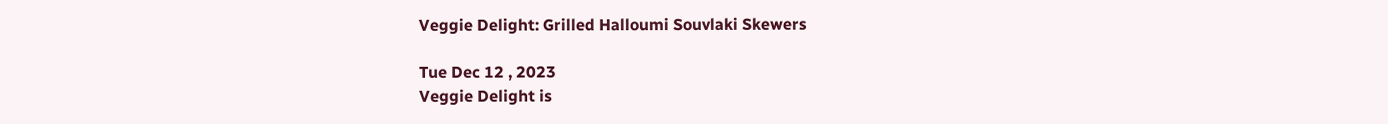Veggie Delight: Grilled Halloumi Souvlaki Skewers

Tue Dec 12 , 2023
Veggie Delight is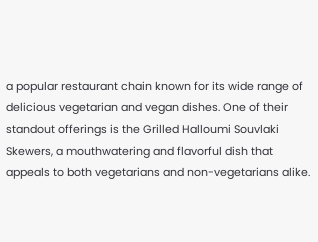a popular restaurant chain known for its wide range of delicious vegetarian and vegan dishes. One of their standout offerings is the Grilled Halloumi Souvlaki Skewers, a mouthwatering and flavorful dish that appeals to both vegetarians and non-vegetarians alike.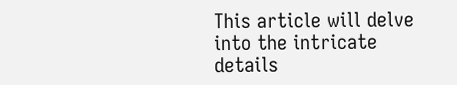This article will delve into the intricate details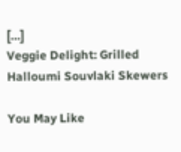[…]
Veggie Delight: Grilled Halloumi Souvlaki Skewers

You May Like